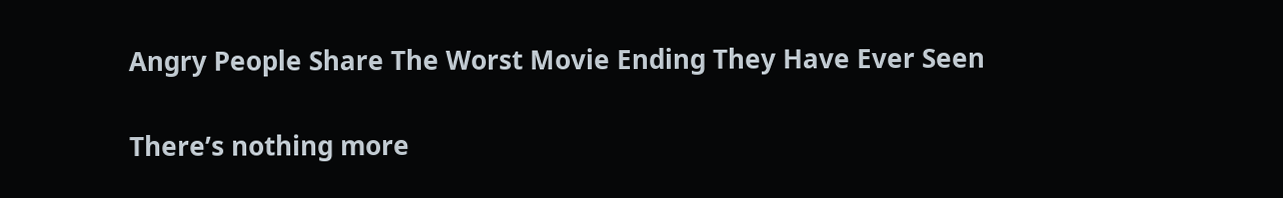Angry People Share The Worst Movie Ending They Have Ever Seen

There’s nothing more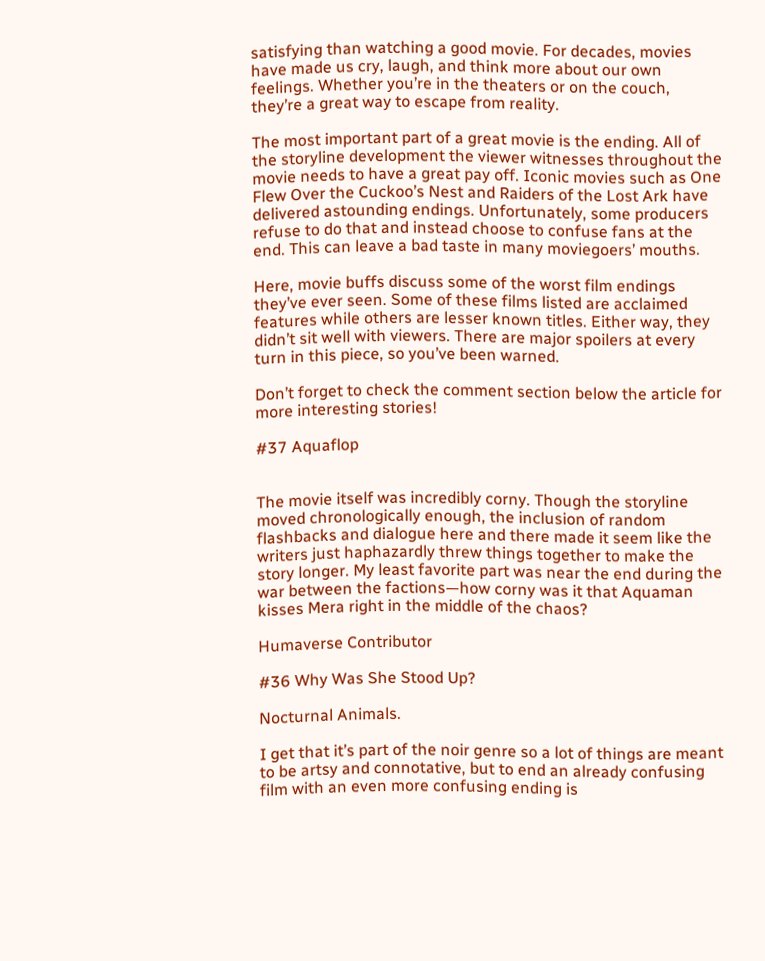satisfying than watching a good movie. For decades, movies have made us cry, laugh, and think more about our own feelings. Whether you’re in the theaters or on the couch, they’re a great way to escape from reality.

The most important part of a great movie is the ending. All of the storyline development the viewer witnesses throughout the movie needs to have a great pay off. Iconic movies such as One Flew Over the Cuckoo’s Nest and Raiders of the Lost Ark have delivered astounding endings. Unfortunately, some producers refuse to do that and instead choose to confuse fans at the end. This can leave a bad taste in many moviegoers’ mouths.

Here, movie buffs discuss some of the worst film endings they’ve ever seen. Some of these films listed are acclaimed features while others are lesser known titles. Either way, they didn’t sit well with viewers. There are major spoilers at every turn in this piece, so you’ve been warned.

Don’t forget to check the comment section below the article for more interesting stories!

#37 Aquaflop


The movie itself was incredibly corny. Though the storyline moved chronologically enough, the inclusion of random flashbacks and dialogue here and there made it seem like the writers just haphazardly threw things together to make the story longer. My least favorite part was near the end during the war between the factions—how corny was it that Aquaman kisses Mera right in the middle of the chaos?

Humaverse Contributor

#36 Why Was She Stood Up?

Nocturnal Animals.

I get that it’s part of the noir genre so a lot of things are meant to be artsy and connotative, but to end an already confusing film with an even more confusing ending is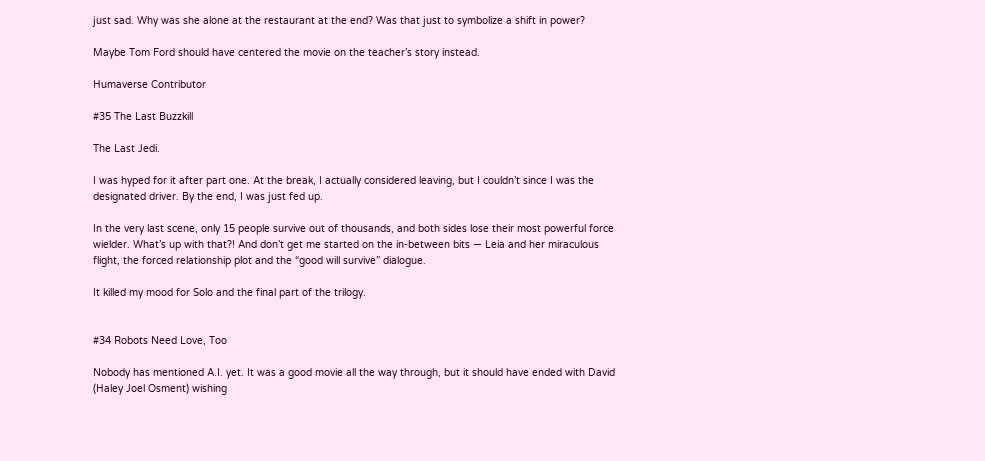just sad. Why was she alone at the restaurant at the end? Was that just to symbolize a shift in power?

Maybe Tom Ford should have centered the movie on the teacher’s story instead.

Humaverse Contributor

#35 The Last Buzzkill

The Last Jedi.

I was hyped for it after part one. At the break, I actually considered leaving, but I couldn’t since I was the designated driver. By the end, I was just fed up.

In the very last scene, only 15 people survive out of thousands, and both sides lose their most powerful force wielder. What’s up with that?! And don’t get me started on the in-between bits — Leia and her miraculous flight, the forced relationship plot and the “good will survive” dialogue.

It killed my mood for Solo and the final part of the trilogy.


#34 Robots Need Love, Too

Nobody has mentioned A.I. yet. It was a good movie all the way through, but it should have ended with David (Haley Joel Osment) wishing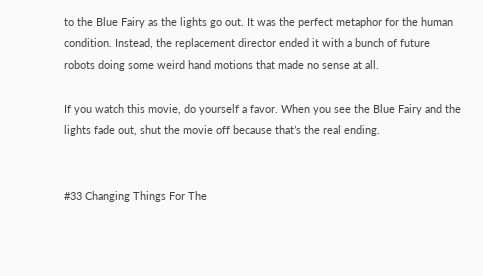to the Blue Fairy as the lights go out. It was the perfect metaphor for the human condition. Instead, the replacement director ended it with a bunch of future robots doing some weird hand motions that made no sense at all.

If you watch this movie, do yourself a favor. When you see the Blue Fairy and the lights fade out, shut the movie off because that’s the real ending.


#33 Changing Things For The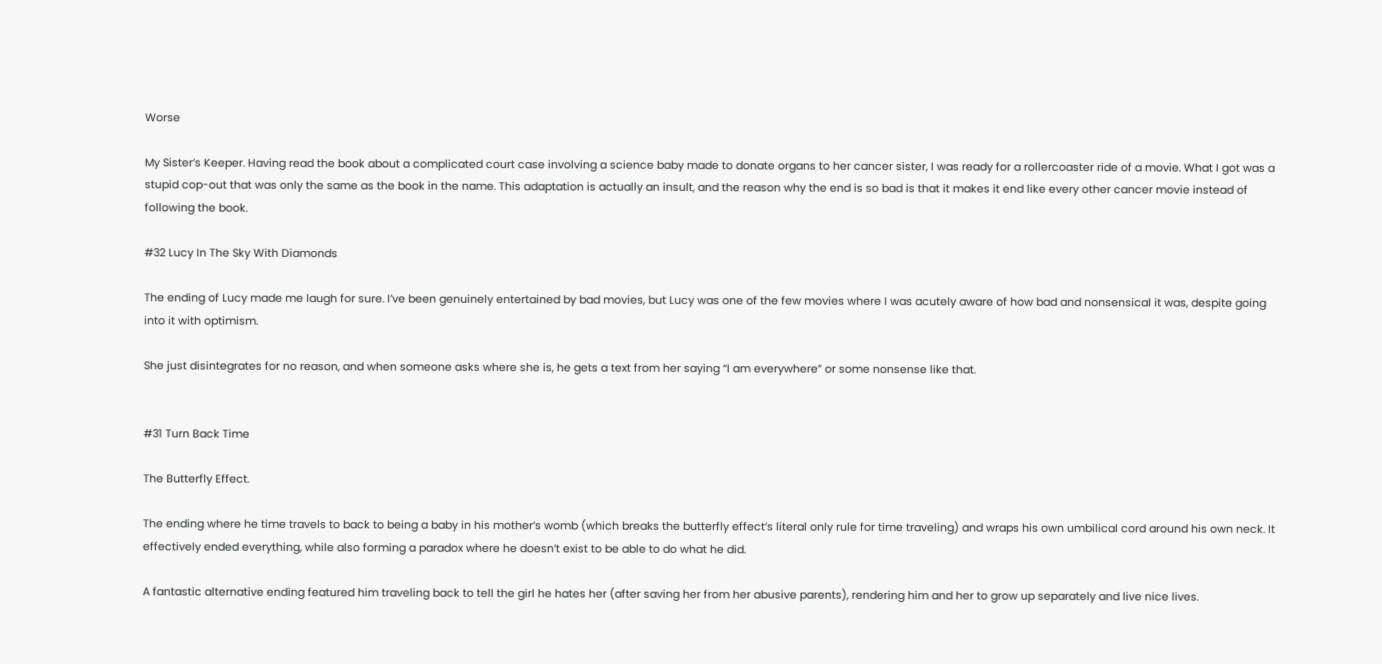Worse

My Sister’s Keeper. Having read the book about a complicated court case involving a science baby made to donate organs to her cancer sister, I was ready for a rollercoaster ride of a movie. What I got was a stupid cop-out that was only the same as the book in the name. This adaptation is actually an insult, and the reason why the end is so bad is that it makes it end like every other cancer movie instead of following the book.

#32 Lucy In The Sky With Diamonds

The ending of Lucy made me laugh for sure. I’ve been genuinely entertained by bad movies, but Lucy was one of the few movies where I was acutely aware of how bad and nonsensical it was, despite going into it with optimism.

She just disintegrates for no reason, and when someone asks where she is, he gets a text from her saying “I am everywhere” or some nonsense like that.


#31 Turn Back Time

The Butterfly Effect.

The ending where he time travels to back to being a baby in his mother’s womb (which breaks the butterfly effect’s literal only rule for time traveling) and wraps his own umbilical cord around his own neck. It effectively ended everything, while also forming a paradox where he doesn’t exist to be able to do what he did.

A fantastic alternative ending featured him traveling back to tell the girl he hates her (after saving her from her abusive parents), rendering him and her to grow up separately and live nice lives.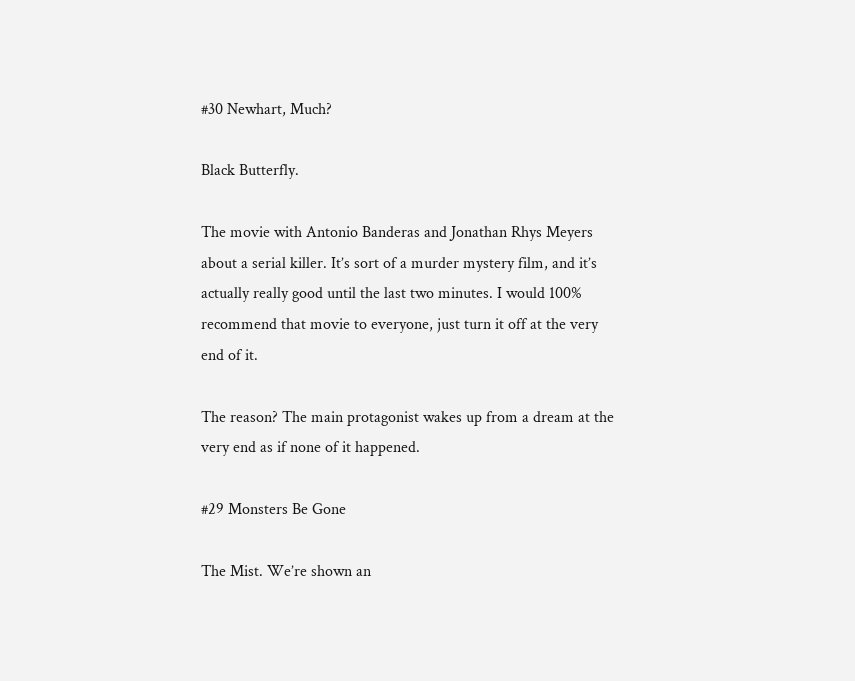#30 Newhart, Much?

Black Butterfly.

The movie with Antonio Banderas and Jonathan Rhys Meyers about a serial killer. It’s sort of a murder mystery film, and it’s actually really good until the last two minutes. I would 100% recommend that movie to everyone, just turn it off at the very end of it.

The reason? The main protagonist wakes up from a dream at the very end as if none of it happened.

#29 Monsters Be Gone

The Mist. We’re shown an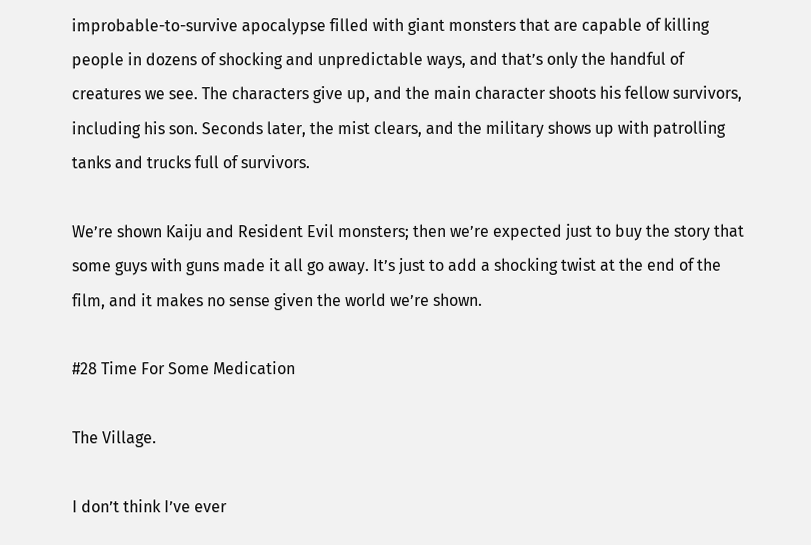improbable-to-survive apocalypse filled with giant monsters that are capable of killing people in dozens of shocking and unpredictable ways, and that’s only the handful of creatures we see. The characters give up, and the main character shoots his fellow survivors, including his son. Seconds later, the mist clears, and the military shows up with patrolling tanks and trucks full of survivors.

We’re shown Kaiju and Resident Evil monsters; then we’re expected just to buy the story that some guys with guns made it all go away. It’s just to add a shocking twist at the end of the film, and it makes no sense given the world we’re shown.

#28 Time For Some Medication

The Village.

I don’t think I’ve ever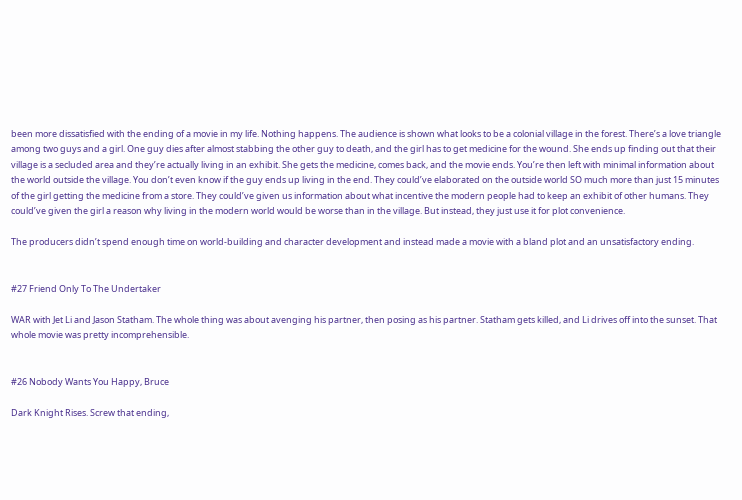been more dissatisfied with the ending of a movie in my life. Nothing happens. The audience is shown what looks to be a colonial village in the forest. There’s a love triangle among two guys and a girl. One guy dies after almost stabbing the other guy to death, and the girl has to get medicine for the wound. She ends up finding out that their village is a secluded area and they’re actually living in an exhibit. She gets the medicine, comes back, and the movie ends. You’re then left with minimal information about the world outside the village. You don’t even know if the guy ends up living in the end. They could’ve elaborated on the outside world SO much more than just 15 minutes of the girl getting the medicine from a store. They could’ve given us information about what incentive the modern people had to keep an exhibit of other humans. They could’ve given the girl a reason why living in the modern world would be worse than in the village. But instead, they just use it for plot convenience.

The producers didn’t spend enough time on world-building and character development and instead made a movie with a bland plot and an unsatisfactory ending.


#27 Friend Only To The Undertaker

WAR with Jet Li and Jason Statham. The whole thing was about avenging his partner, then posing as his partner. Statham gets killed, and Li drives off into the sunset. That whole movie was pretty incomprehensible.


#26 Nobody Wants You Happy, Bruce

Dark Knight Rises. Screw that ending,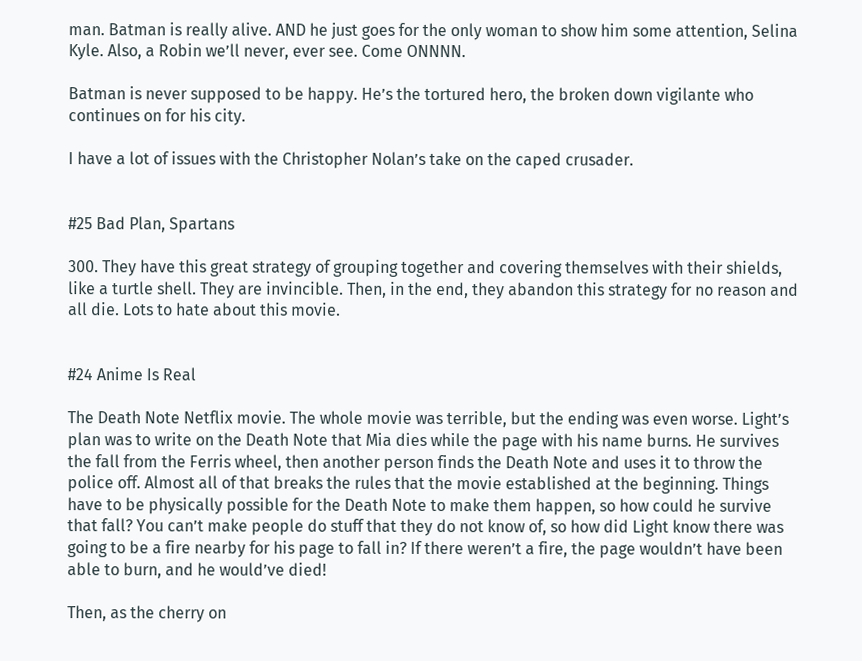man. Batman is really alive. AND he just goes for the only woman to show him some attention, Selina Kyle. Also, a Robin we’ll never, ever see. Come ONNNN.

Batman is never supposed to be happy. He’s the tortured hero, the broken down vigilante who continues on for his city.

I have a lot of issues with the Christopher Nolan’s take on the caped crusader.


#25 Bad Plan, Spartans

300. They have this great strategy of grouping together and covering themselves with their shields, like a turtle shell. They are invincible. Then, in the end, they abandon this strategy for no reason and all die. Lots to hate about this movie.


#24 Anime Is Real

The Death Note Netflix movie. The whole movie was terrible, but the ending was even worse. Light’s plan was to write on the Death Note that Mia dies while the page with his name burns. He survives the fall from the Ferris wheel, then another person finds the Death Note and uses it to throw the police off. Almost all of that breaks the rules that the movie established at the beginning. Things have to be physically possible for the Death Note to make them happen, so how could he survive that fall? You can’t make people do stuff that they do not know of, so how did Light know there was going to be a fire nearby for his page to fall in? If there weren’t a fire, the page wouldn’t have been able to burn, and he would’ve died!

Then, as the cherry on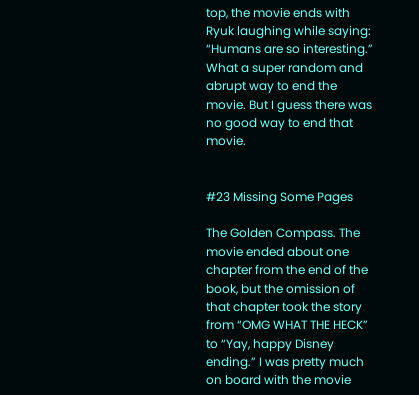top, the movie ends with Ryuk laughing while saying: “Humans are so interesting.” What a super random and abrupt way to end the movie. But I guess there was no good way to end that movie.


#23 Missing Some Pages

The Golden Compass. The movie ended about one chapter from the end of the book, but the omission of that chapter took the story from “OMG WHAT THE HECK” to “Yay, happy Disney ending.” I was pretty much on board with the movie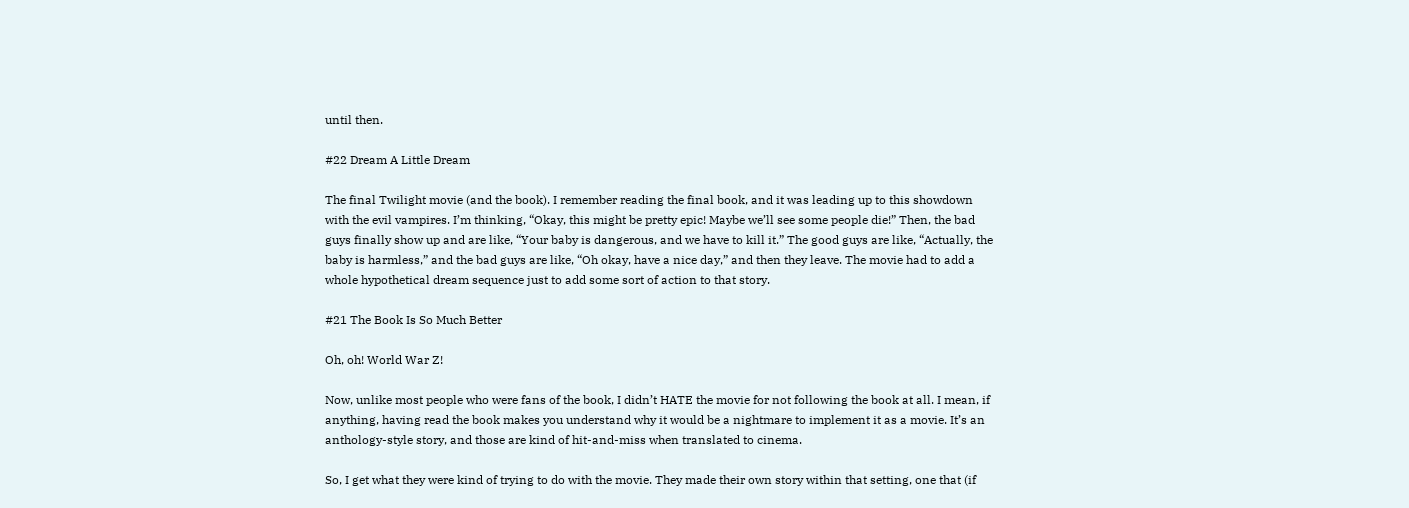until then.

#22 Dream A Little Dream

The final Twilight movie (and the book). I remember reading the final book, and it was leading up to this showdown with the evil vampires. I’m thinking, “Okay, this might be pretty epic! Maybe we’ll see some people die!” Then, the bad guys finally show up and are like, “Your baby is dangerous, and we have to kill it.” The good guys are like, “Actually, the baby is harmless,” and the bad guys are like, “Oh okay, have a nice day,” and then they leave. The movie had to add a whole hypothetical dream sequence just to add some sort of action to that story.

#21 The Book Is So Much Better

Oh, oh! World War Z!

Now, unlike most people who were fans of the book, I didn’t HATE the movie for not following the book at all. I mean, if anything, having read the book makes you understand why it would be a nightmare to implement it as a movie. It’s an anthology-style story, and those are kind of hit-and-miss when translated to cinema.

So, I get what they were kind of trying to do with the movie. They made their own story within that setting, one that (if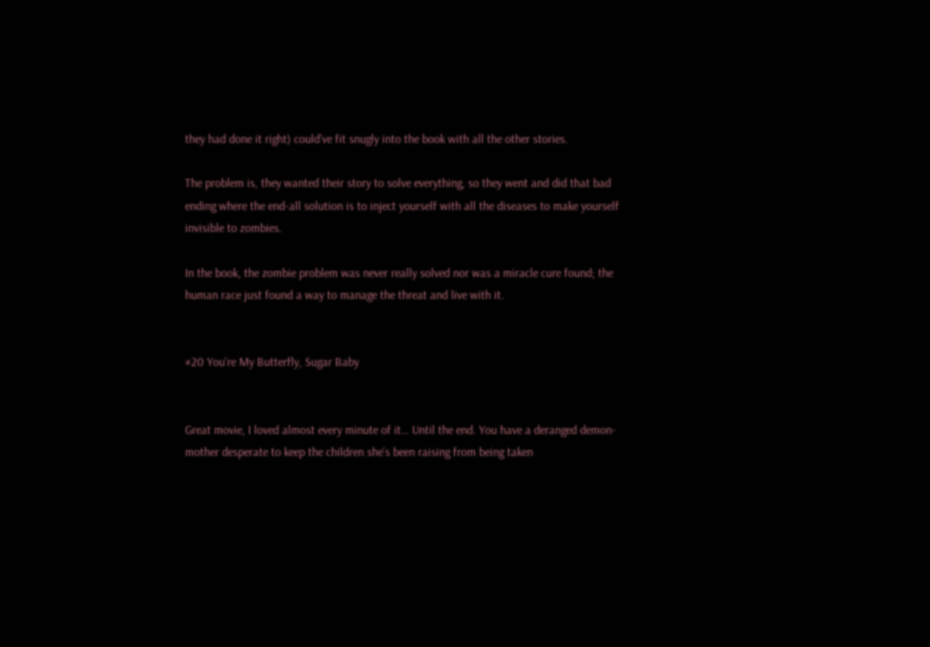they had done it right) could’ve fit snugly into the book with all the other stories.

The problem is, they wanted their story to solve everything, so they went and did that bad ending where the end-all solution is to inject yourself with all the diseases to make yourself invisible to zombies.

In the book, the zombie problem was never really solved nor was a miracle cure found; the human race just found a way to manage the threat and live with it.


#20 You’re My Butterfly, Sugar Baby


Great movie, I loved almost every minute of it… Until the end. You have a deranged demon-mother desperate to keep the children she’s been raising from being taken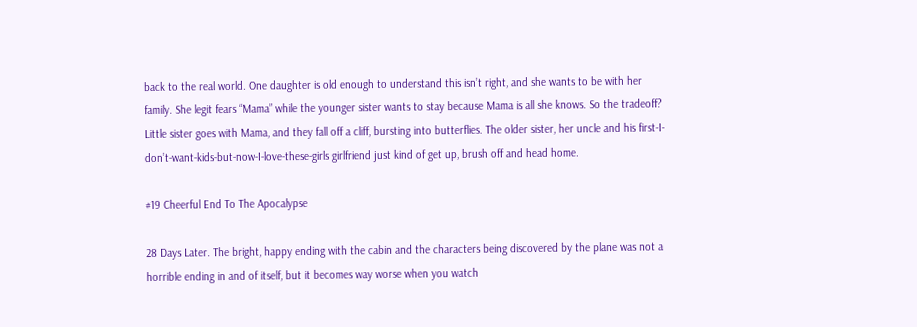back to the real world. One daughter is old enough to understand this isn’t right, and she wants to be with her family. She legit fears “Mama” while the younger sister wants to stay because Mama is all she knows. So the tradeoff? Little sister goes with Mama, and they fall off a cliff, bursting into butterflies. The older sister, her uncle and his first-I-don’t-want-kids-but-now-I-love-these-girls girlfriend just kind of get up, brush off and head home.

#19 Cheerful End To The Apocalypse

28 Days Later. The bright, happy ending with the cabin and the characters being discovered by the plane was not a horrible ending in and of itself, but it becomes way worse when you watch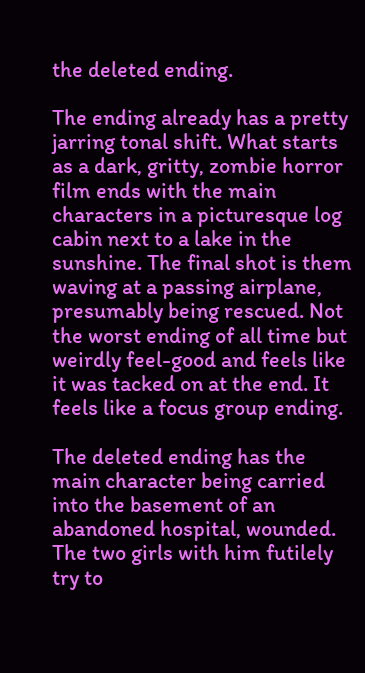the deleted ending.

The ending already has a pretty jarring tonal shift. What starts as a dark, gritty, zombie horror film ends with the main characters in a picturesque log cabin next to a lake in the sunshine. The final shot is them waving at a passing airplane, presumably being rescued. Not the worst ending of all time but weirdly feel-good and feels like it was tacked on at the end. It feels like a focus group ending.

The deleted ending has the main character being carried into the basement of an abandoned hospital, wounded. The two girls with him futilely try to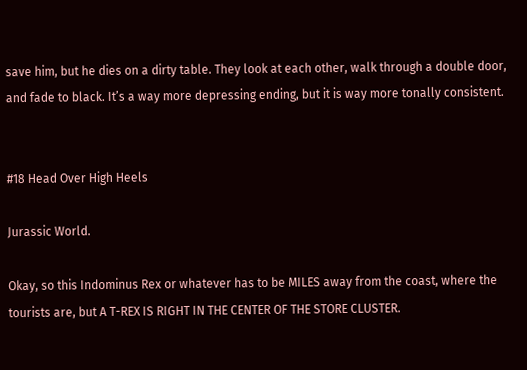save him, but he dies on a dirty table. They look at each other, walk through a double door, and fade to black. It’s a way more depressing ending, but it is way more tonally consistent.


#18 Head Over High Heels

Jurassic World.

Okay, so this Indominus Rex or whatever has to be MILES away from the coast, where the tourists are, but A T-REX IS RIGHT IN THE CENTER OF THE STORE CLUSTER.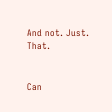And not. Just. That.


Can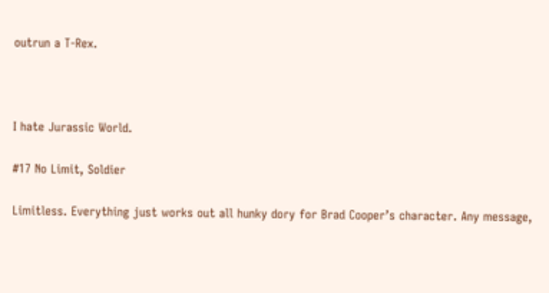outrun a T-Rex.



I hate Jurassic World.

#17 No Limit, Soldier

Limitless. Everything just works out all hunky dory for Brad Cooper’s character. Any message,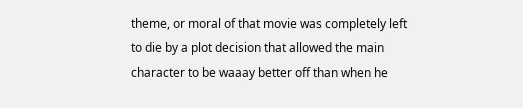theme, or moral of that movie was completely left to die by a plot decision that allowed the main character to be waaay better off than when he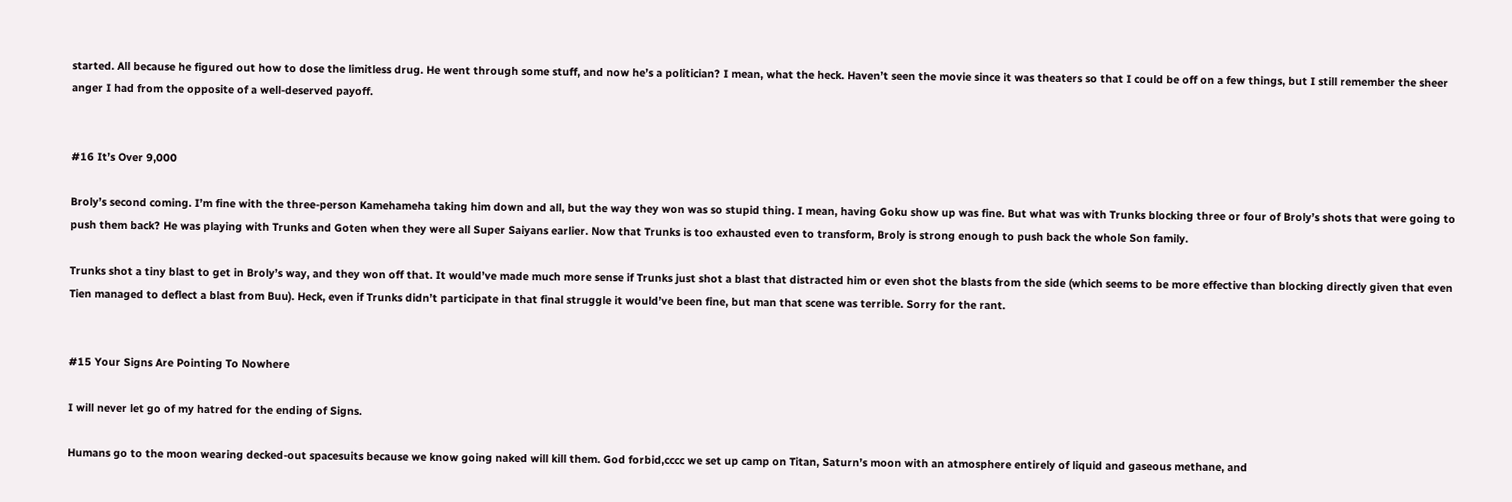started. All because he figured out how to dose the limitless drug. He went through some stuff, and now he’s a politician? I mean, what the heck. Haven’t seen the movie since it was theaters so that I could be off on a few things, but I still remember the sheer anger I had from the opposite of a well-deserved payoff.


#16 It’s Over 9,000

Broly’s second coming. I’m fine with the three-person Kamehameha taking him down and all, but the way they won was so stupid thing. I mean, having Goku show up was fine. But what was with Trunks blocking three or four of Broly’s shots that were going to push them back? He was playing with Trunks and Goten when they were all Super Saiyans earlier. Now that Trunks is too exhausted even to transform, Broly is strong enough to push back the whole Son family.

Trunks shot a tiny blast to get in Broly’s way, and they won off that. It would’ve made much more sense if Trunks just shot a blast that distracted him or even shot the blasts from the side (which seems to be more effective than blocking directly given that even Tien managed to deflect a blast from Buu). Heck, even if Trunks didn’t participate in that final struggle it would’ve been fine, but man that scene was terrible. Sorry for the rant.


#15 Your Signs Are Pointing To Nowhere

I will never let go of my hatred for the ending of Signs.

Humans go to the moon wearing decked-out spacesuits because we know going naked will kill them. God forbid,cccc we set up camp on Titan, Saturn’s moon with an atmosphere entirely of liquid and gaseous methane, and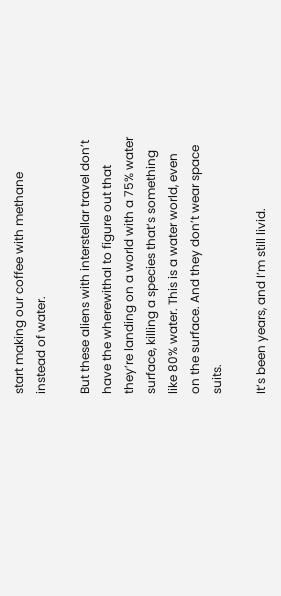start making our coffee with methane instead of water.

But these aliens with interstellar travel don’t have the wherewithal to figure out that they’re landing on a world with a 75% water surface, killing a species that’s something like 80% water. This is a water world, even on the surface. And they don’t wear space suits.

It’s been years, and I’m still livid.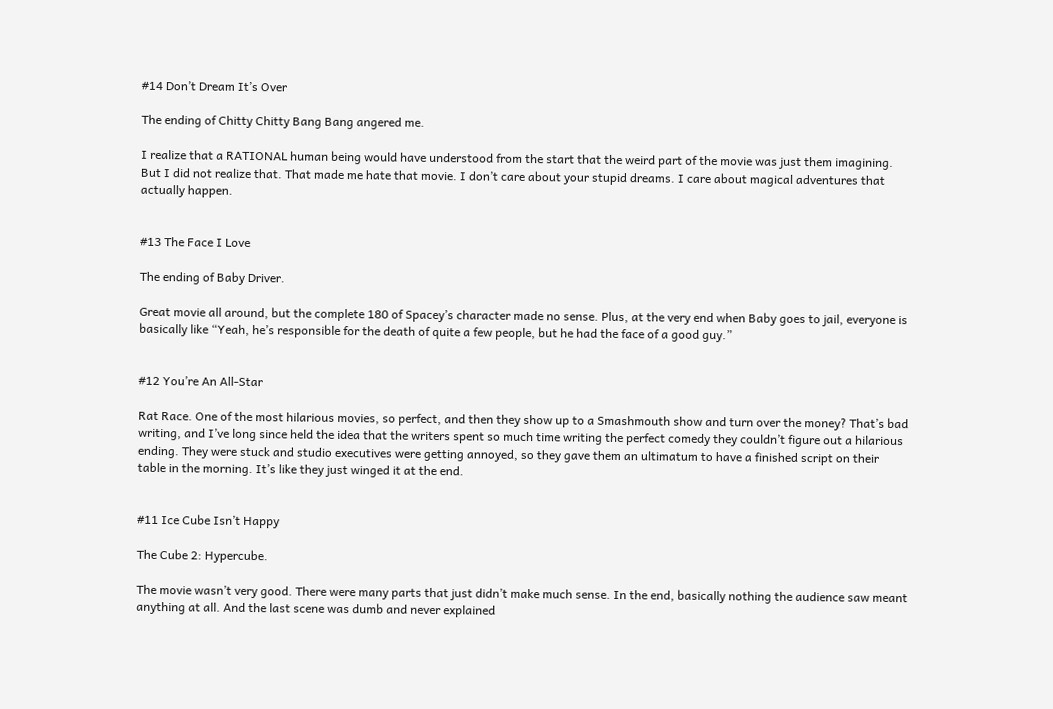#14 Don’t Dream It’s Over

The ending of Chitty Chitty Bang Bang angered me.

I realize that a RATIONAL human being would have understood from the start that the weird part of the movie was just them imagining. But I did not realize that. That made me hate that movie. I don’t care about your stupid dreams. I care about magical adventures that actually happen.


#13 The Face I Love

The ending of Baby Driver.

Great movie all around, but the complete 180 of Spacey’s character made no sense. Plus, at the very end when Baby goes to jail, everyone is basically like “Yeah, he’s responsible for the death of quite a few people, but he had the face of a good guy.”


#12 You’re An All-Star

Rat Race. One of the most hilarious movies, so perfect, and then they show up to a Smashmouth show and turn over the money? That’s bad writing, and I’ve long since held the idea that the writers spent so much time writing the perfect comedy they couldn’t figure out a hilarious ending. They were stuck and studio executives were getting annoyed, so they gave them an ultimatum to have a finished script on their table in the morning. It’s like they just winged it at the end.


#11 Ice Cube Isn’t Happy

The Cube 2: Hypercube.

The movie wasn’t very good. There were many parts that just didn’t make much sense. In the end, basically nothing the audience saw meant anything at all. And the last scene was dumb and never explained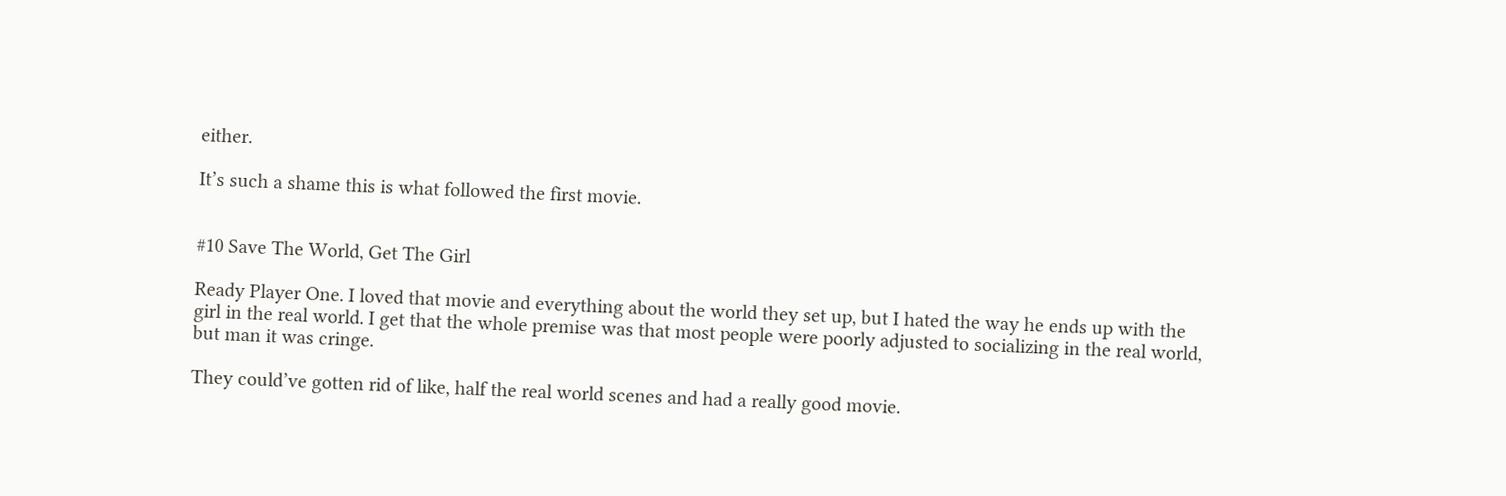either.

It’s such a shame this is what followed the first movie.


#10 Save The World, Get The Girl

Ready Player One. I loved that movie and everything about the world they set up, but I hated the way he ends up with the girl in the real world. I get that the whole premise was that most people were poorly adjusted to socializing in the real world, but man it was cringe.

They could’ve gotten rid of like, half the real world scenes and had a really good movie.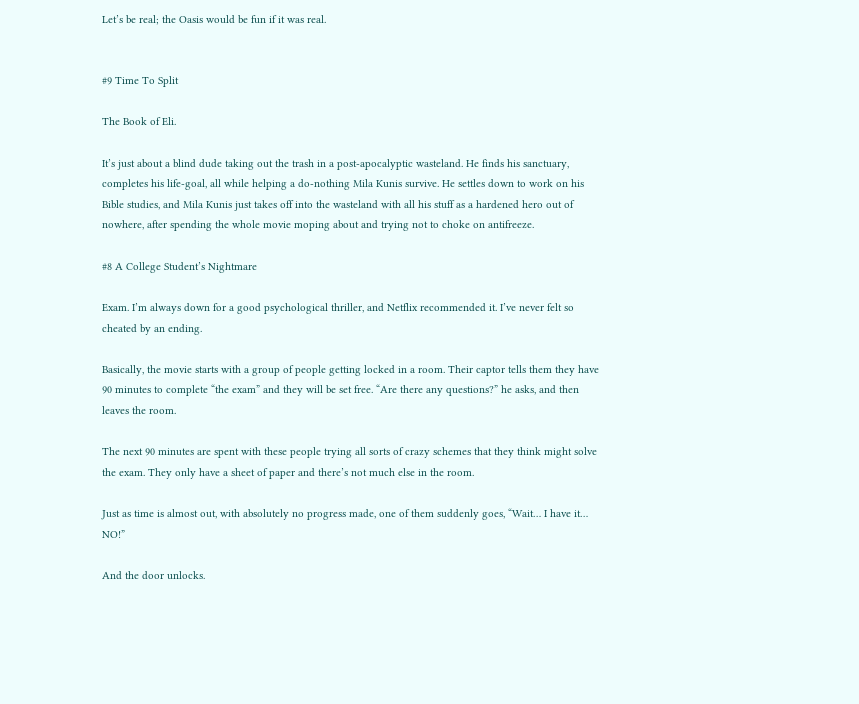Let’s be real; the Oasis would be fun if it was real.


#9 Time To Split

The Book of Eli.

It’s just about a blind dude taking out the trash in a post-apocalyptic wasteland. He finds his sanctuary, completes his life-goal, all while helping a do-nothing Mila Kunis survive. He settles down to work on his Bible studies, and Mila Kunis just takes off into the wasteland with all his stuff as a hardened hero out of nowhere, after spending the whole movie moping about and trying not to choke on antifreeze.

#8 A College Student’s Nightmare

Exam. I’m always down for a good psychological thriller, and Netflix recommended it. I’ve never felt so cheated by an ending.

Basically, the movie starts with a group of people getting locked in a room. Their captor tells them they have 90 minutes to complete “the exam” and they will be set free. “Are there any questions?” he asks, and then leaves the room.

The next 90 minutes are spent with these people trying all sorts of crazy schemes that they think might solve the exam. They only have a sheet of paper and there’s not much else in the room.

Just as time is almost out, with absolutely no progress made, one of them suddenly goes, “Wait… I have it… NO!”

And the door unlocks.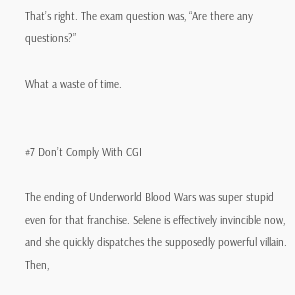That’s right. The exam question was, “Are there any questions?”

What a waste of time.


#7 Don’t Comply With CGI

The ending of Underworld Blood Wars was super stupid even for that franchise. Selene is effectively invincible now, and she quickly dispatches the supposedly powerful villain. Then,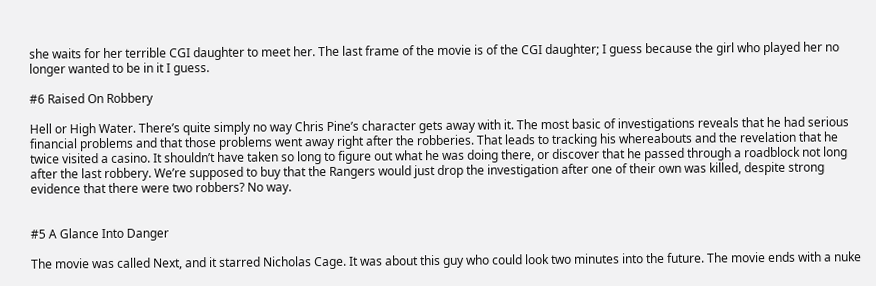she waits for her terrible CGI daughter to meet her. The last frame of the movie is of the CGI daughter; I guess because the girl who played her no longer wanted to be in it I guess.

#6 Raised On Robbery

Hell or High Water. There’s quite simply no way Chris Pine’s character gets away with it. The most basic of investigations reveals that he had serious financial problems and that those problems went away right after the robberies. That leads to tracking his whereabouts and the revelation that he twice visited a casino. It shouldn’t have taken so long to figure out what he was doing there, or discover that he passed through a roadblock not long after the last robbery. We’re supposed to buy that the Rangers would just drop the investigation after one of their own was killed, despite strong evidence that there were two robbers? No way.


#5 A Glance Into Danger

The movie was called Next, and it starred Nicholas Cage. It was about this guy who could look two minutes into the future. The movie ends with a nuke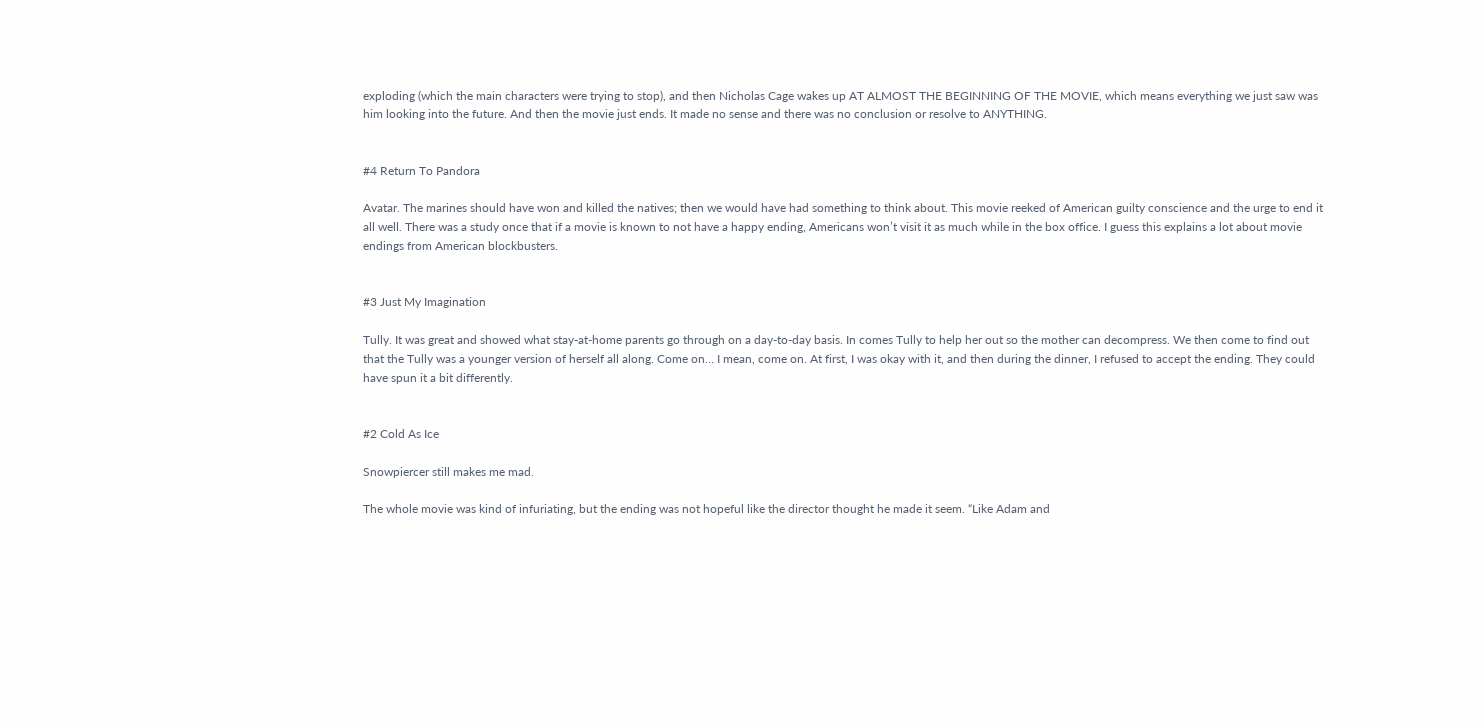exploding (which the main characters were trying to stop), and then Nicholas Cage wakes up AT ALMOST THE BEGINNING OF THE MOVIE, which means everything we just saw was him looking into the future. And then the movie just ends. It made no sense and there was no conclusion or resolve to ANYTHING.


#4 Return To Pandora

Avatar. The marines should have won and killed the natives; then we would have had something to think about. This movie reeked of American guilty conscience and the urge to end it all well. There was a study once that if a movie is known to not have a happy ending, Americans won’t visit it as much while in the box office. I guess this explains a lot about movie endings from American blockbusters.


#3 Just My Imagination

Tully. It was great and showed what stay-at-home parents go through on a day-to-day basis. In comes Tully to help her out so the mother can decompress. We then come to find out that the Tully was a younger version of herself all along. Come on… I mean, come on. At first, I was okay with it, and then during the dinner, I refused to accept the ending. They could have spun it a bit differently.


#2 Cold As Ice

Snowpiercer still makes me mad.

The whole movie was kind of infuriating, but the ending was not hopeful like the director thought he made it seem. “Like Adam and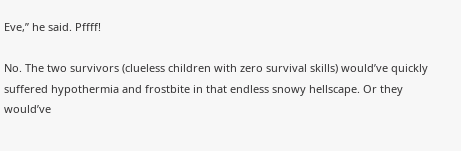Eve,” he said. Pffff!

No. The two survivors (clueless children with zero survival skills) would’ve quickly suffered hypothermia and frostbite in that endless snowy hellscape. Or they would’ve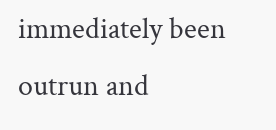immediately been outrun and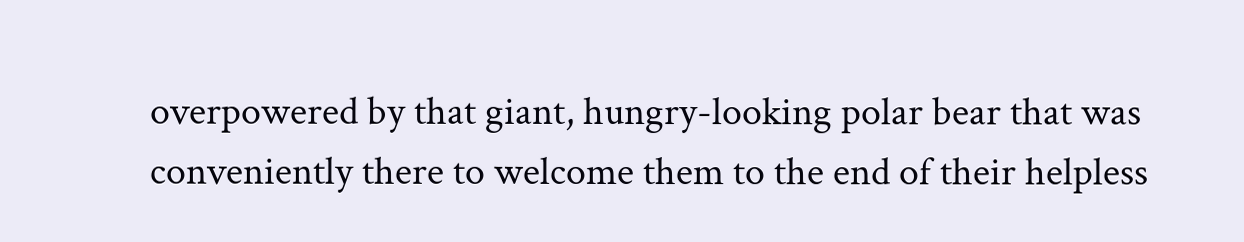overpowered by that giant, hungry-looking polar bear that was conveniently there to welcome them to the end of their helpless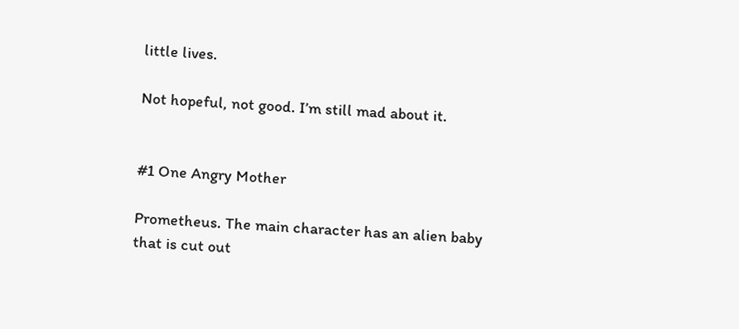little lives.

Not hopeful, not good. I’m still mad about it.


#1 One Angry Mother

Prometheus. The main character has an alien baby that is cut out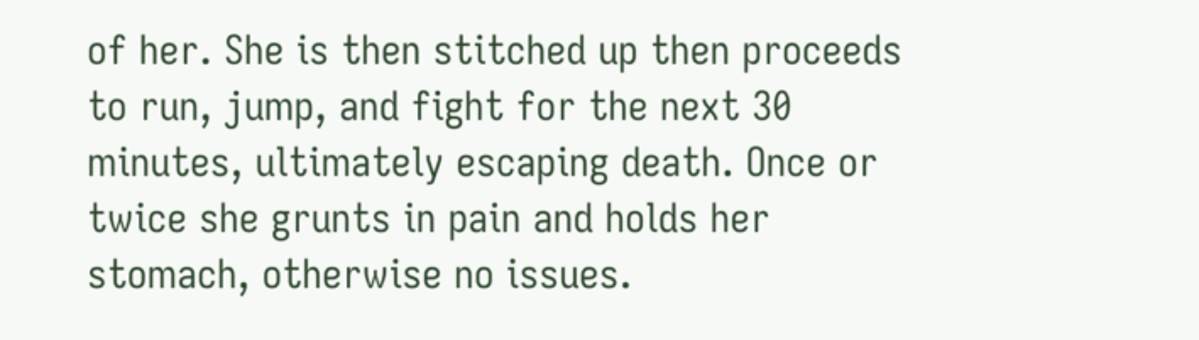of her. She is then stitched up then proceeds to run, jump, and fight for the next 30 minutes, ultimately escaping death. Once or twice she grunts in pain and holds her stomach, otherwise no issues.